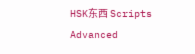HSK东西 Scripts Advanced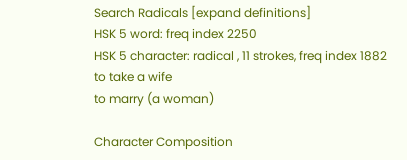Search Radicals [expand definitions]
HSK 5 word: freq index 2250
HSK 5 character: radical , 11 strokes, freq index 1882
to take a wife
to marry (a woman)

Character Composition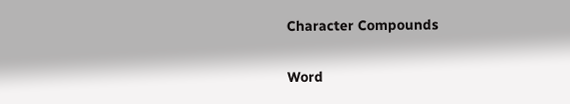Character Compounds

Word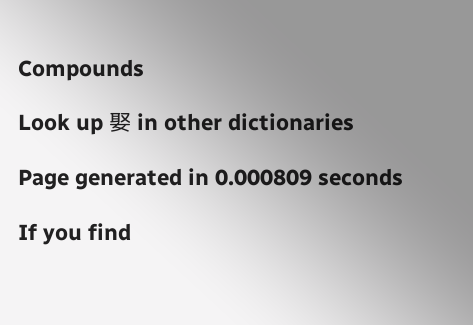Compounds

Look up 娶 in other dictionaries

Page generated in 0.000809 seconds

If you find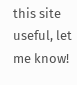this site useful, let me know!